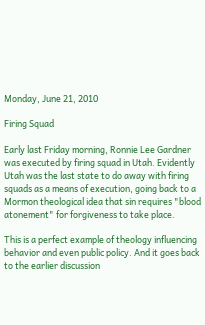Monday, June 21, 2010

Firing Squad

Early last Friday morning, Ronnie Lee Gardner was executed by firing squad in Utah. Evidently Utah was the last state to do away with firing squads as a means of execution, going back to a Mormon theological idea that sin requires "blood atonement" for forgiveness to take place.

This is a perfect example of theology influencing behavior and even public policy. And it goes back to the earlier discussion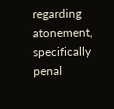regarding atonement, specifically penal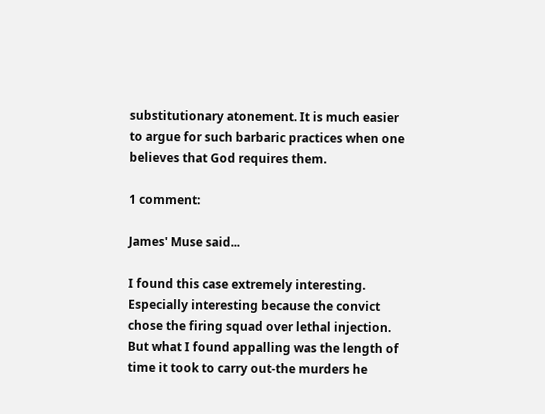substitutionary atonement. It is much easier to argue for such barbaric practices when one believes that God requires them.

1 comment:

James' Muse said...

I found this case extremely interesting. Especially interesting because the convict chose the firing squad over lethal injection. But what I found appalling was the length of time it took to carry out-the murders he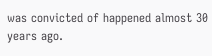was convicted of happened almost 30 years ago.